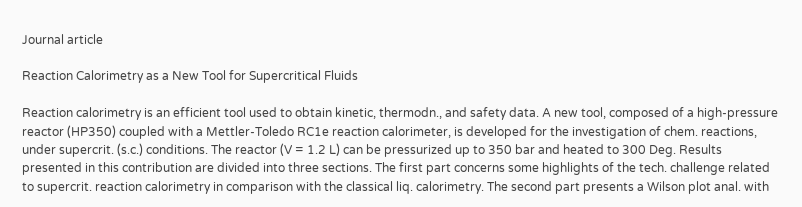Journal article

Reaction Calorimetry as a New Tool for Supercritical Fluids

Reaction calorimetry is an efficient tool used to obtain kinetic, thermodn., and safety data. A new tool, composed of a high-pressure reactor (HP350) coupled with a Mettler-Toledo RC1e reaction calorimeter, is developed for the investigation of chem. reactions, under supercrit. (s.c.) conditions. The reactor (V = 1.2 L) can be pressurized up to 350 bar and heated to 300 Deg. Results presented in this contribution are divided into three sections. The first part concerns some highlights of the tech. challenge related to supercrit. reaction calorimetry in comparison with the classical liq. calorimetry. The second part presents a Wilson plot anal. with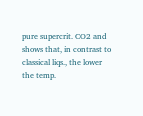pure supercrit. CO2 and shows that, in contrast to classical liqs., the lower the temp.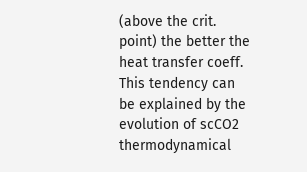(above the crit. point) the better the heat transfer coeff. This tendency can be explained by the evolution of scCO2 thermodynamical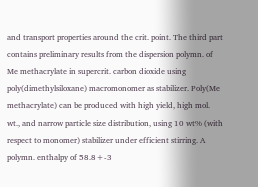and transport properties around the crit. point. The third part contains preliminary results from the dispersion polymn. of Me methacrylate in supercrit. carbon dioxide using poly(dimethylsiloxane) macromonomer as stabilizer. Poly(Me methacrylate) can be produced with high yield, high mol. wt., and narrow particle size distribution, using 10 wt% (with respect to monomer) stabilizer under efficient stirring. A polymn. enthalpy of 58.8+-3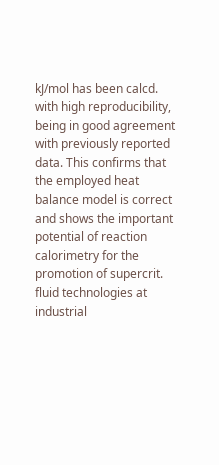kJ/mol has been calcd. with high reproducibility, being in good agreement with previously reported data. This confirms that the employed heat balance model is correct and shows the important potential of reaction calorimetry for the promotion of supercrit. fluid technologies at industrial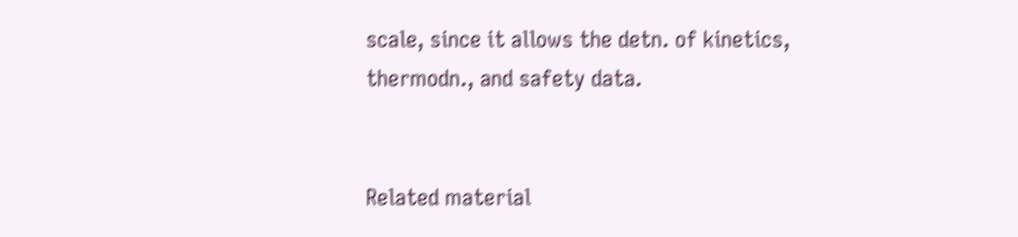scale, since it allows the detn. of kinetics, thermodn., and safety data.


Related material